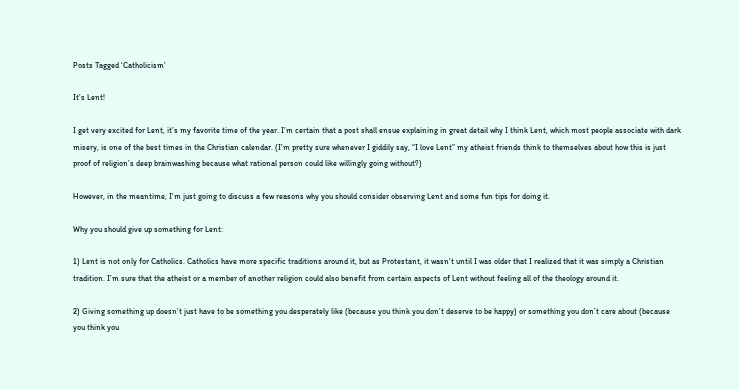Posts Tagged ‘Catholicism’

It’s Lent!

I get very excited for Lent, it’s my favorite time of the year. I’m certain that a post shall ensue explaining in great detail why I think Lent, which most people associate with dark misery, is one of the best times in the Christian calendar. (I’m pretty sure whenever I giddily say, “I love Lent” my atheist friends think to themselves about how this is just proof of religion’s deep brainwashing because what rational person could like willingly going without?)

However, in the meantime, I’m just going to discuss a few reasons why you should consider observing Lent and some fun tips for doing it.

Why you should give up something for Lent:

1) Lent is not only for Catholics. Catholics have more specific traditions around it, but as Protestant, it wasn’t until I was older that I realized that it was simply a Christian tradition. I’m sure that the atheist or a member of another religion could also benefit from certain aspects of Lent without feeling all of the theology around it.

2) Giving something up doesn’t just have to be something you desperately like (because you think you don’t deserve to be happy) or something you don’t care about (because you think you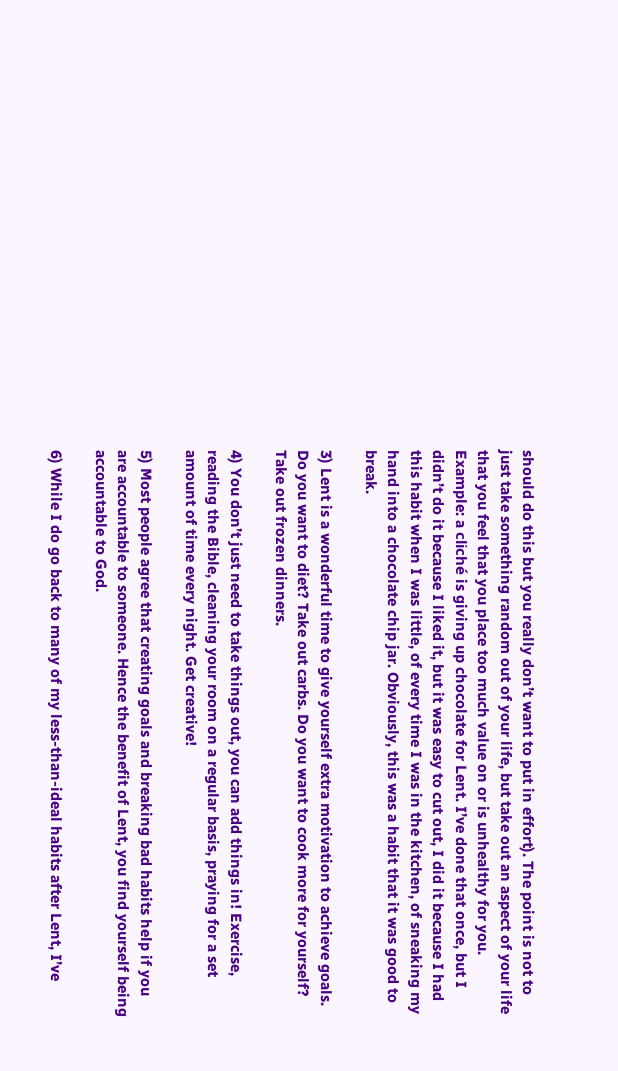should do this but you really don’t want to put in effort). The point is not to just take something random out of your life, but take out an aspect of your life that you feel that you place too much value on or is unhealthy for you. Example: a cliché is giving up chocolate for Lent. I’ve done that once, but I didn’t do it because I liked it, but it was easy to cut out, I did it because I had this habit when I was little, of every time I was in the kitchen, of sneaking my hand into a chocolate chip jar. Obviously, this was a habit that it was good to break.

3) Lent is a wonderful time to give yourself extra motivation to achieve goals. Do you want to diet? Take out carbs. Do you want to cook more for yourself? Take out frozen dinners.

4) You don’t just need to take things out, you can add things in! Exercise, reading the Bible, cleaning your room on a regular basis, praying for a set amount of time every night. Get creative!

5) Most people agree that creating goals and breaking bad habits help if you are accountable to someone. Hence the benefit of Lent, you find yourself being accountable to God.

6) While I do go back to many of my less-than-ideal habits after Lent, I’ve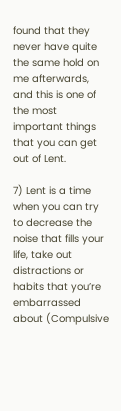found that they never have quite the same hold on me afterwards, and this is one of the most important things that you can get out of Lent.

7) Lent is a time when you can try to decrease the noise that fills your life, take out distractions or habits that you’re embarrassed about (Compulsive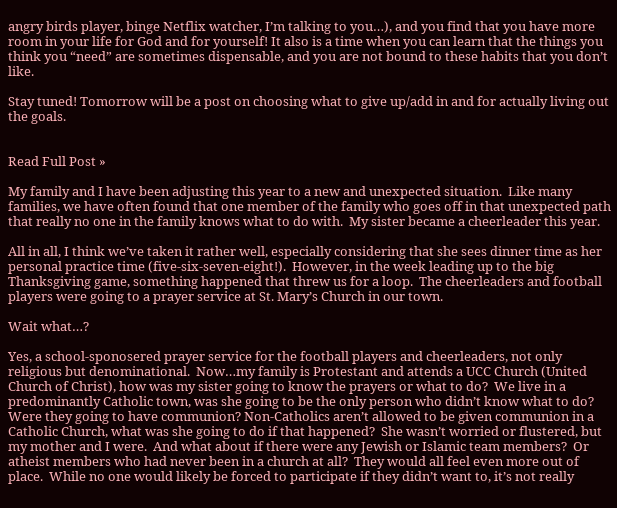angry birds player, binge Netflix watcher, I’m talking to you…), and you find that you have more room in your life for God and for yourself! It also is a time when you can learn that the things you think you “need” are sometimes dispensable, and you are not bound to these habits that you don’t like.

Stay tuned! Tomorrow will be a post on choosing what to give up/add in and for actually living out the goals.


Read Full Post »

My family and I have been adjusting this year to a new and unexpected situation.  Like many families, we have often found that one member of the family who goes off in that unexpected path that really no one in the family knows what to do with.  My sister became a cheerleader this year.

All in all, I think we’ve taken it rather well, especially considering that she sees dinner time as her personal practice time (five-six-seven-eight!).  However, in the week leading up to the big Thanksgiving game, something happened that threw us for a loop.  The cheerleaders and football players were going to a prayer service at St. Mary’s Church in our town.

Wait what…?

Yes, a school-sponosered prayer service for the football players and cheerleaders, not only religious but denominational.  Now…my family is Protestant and attends a UCC Church (United Church of Christ), how was my sister going to know the prayers or what to do?  We live in a predominantly Catholic town, was she going to be the only person who didn’t know what to do?  Were they going to have communion? Non-Catholics aren’t allowed to be given communion in a Catholic Church, what was she going to do if that happened?  She wasn’t worried or flustered, but my mother and I were.  And what about if there were any Jewish or Islamic team members?  Or atheist members who had never been in a church at all?  They would all feel even more out of place.  While no one would likely be forced to participate if they didn’t want to, it’s not really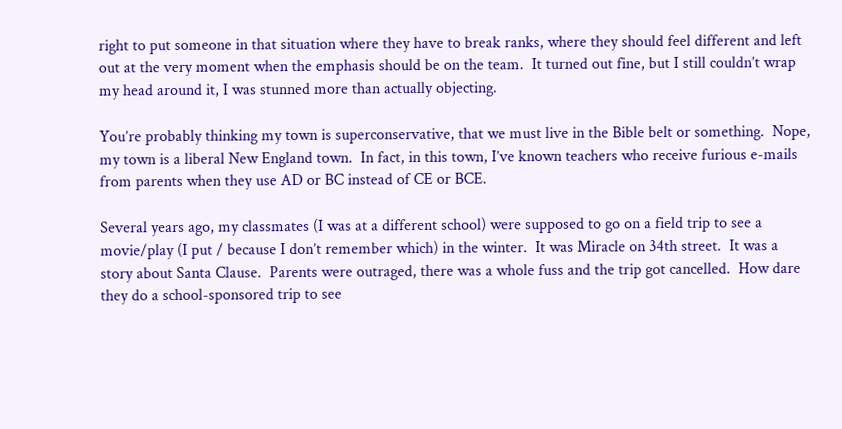right to put someone in that situation where they have to break ranks, where they should feel different and left out at the very moment when the emphasis should be on the team.  It turned out fine, but I still couldn’t wrap my head around it, I was stunned more than actually objecting.

You’re probably thinking my town is superconservative, that we must live in the Bible belt or something.  Nope, my town is a liberal New England town.  In fact, in this town, I’ve known teachers who receive furious e-mails from parents when they use AD or BC instead of CE or BCE.

Several years ago, my classmates (I was at a different school) were supposed to go on a field trip to see a movie/play (I put / because I don’t remember which) in the winter.  It was Miracle on 34th street.  It was a story about Santa Clause.  Parents were outraged, there was a whole fuss and the trip got cancelled.  How dare they do a school-sponsored trip to see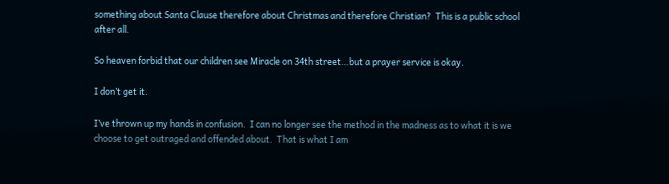something about Santa Clause therefore about Christmas and therefore Christian?  This is a public school after all.

So heaven forbid that our children see Miracle on 34th street…but a prayer service is okay.

I don’t get it.

I’ve thrown up my hands in confusion.  I can no longer see the method in the madness as to what it is we choose to get outraged and offended about.  That is what I am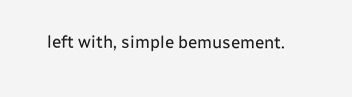left with, simple bemusement.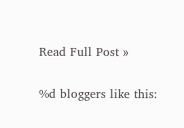Read Full Post »

%d bloggers like this: